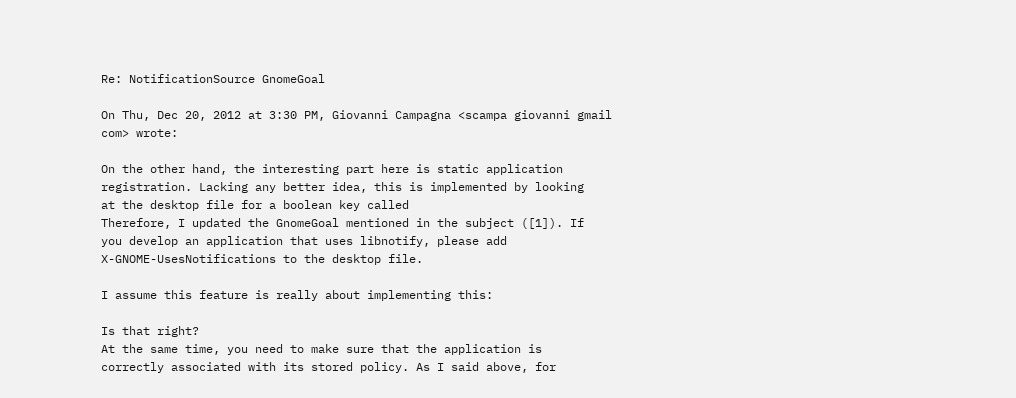Re: NotificationSource GnomeGoal

On Thu, Dec 20, 2012 at 3:30 PM, Giovanni Campagna <scampa giovanni gmail com> wrote:

On the other hand, the interesting part here is static application
registration. Lacking any better idea, this is implemented by looking
at the desktop file for a boolean key called
Therefore, I updated the GnomeGoal mentioned in the subject ([1]). If
you develop an application that uses libnotify, please add
X-GNOME-UsesNotifications to the desktop file.

I assume this feature is really about implementing this:

Is that right?
At the same time, you need to make sure that the application is
correctly associated with its stored policy. As I said above, for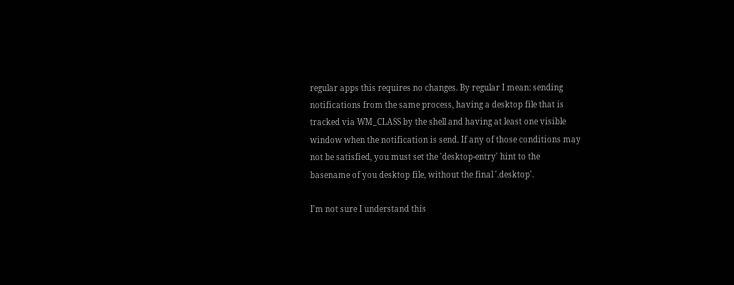regular apps this requires no changes. By regular I mean: sending
notifications from the same process, having a desktop file that is
tracked via WM_CLASS by the shell and having at least one visible
window when the notification is send. If any of those conditions may
not be satisfied, you must set the 'desktop-entry' hint to the
basename of you desktop file, without the final '.desktop'.

I'm not sure I understand this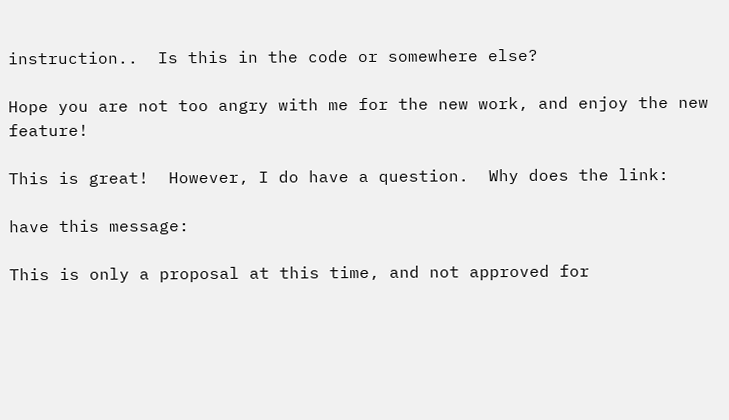instruction..  Is this in the code or somewhere else?

Hope you are not too angry with me for the new work, and enjoy the new feature!

This is great!  However, I do have a question.  Why does the link:

have this message:

This is only a proposal at this time, and not approved for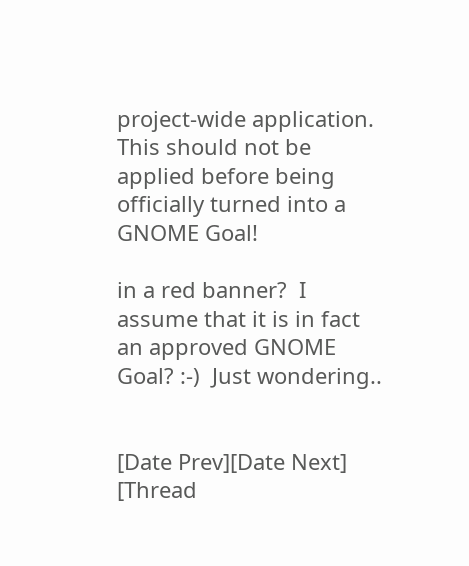project-wide application.
This should not be applied before being officially turned into a GNOME Goal!

in a red banner?  I assume that it is in fact an approved GNOME Goal? :-)  Just wondering..


[Date Prev][Date Next]   [Thread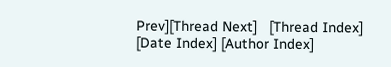Prev][Thread Next]   [Thread Index] [Date Index] [Author Index]